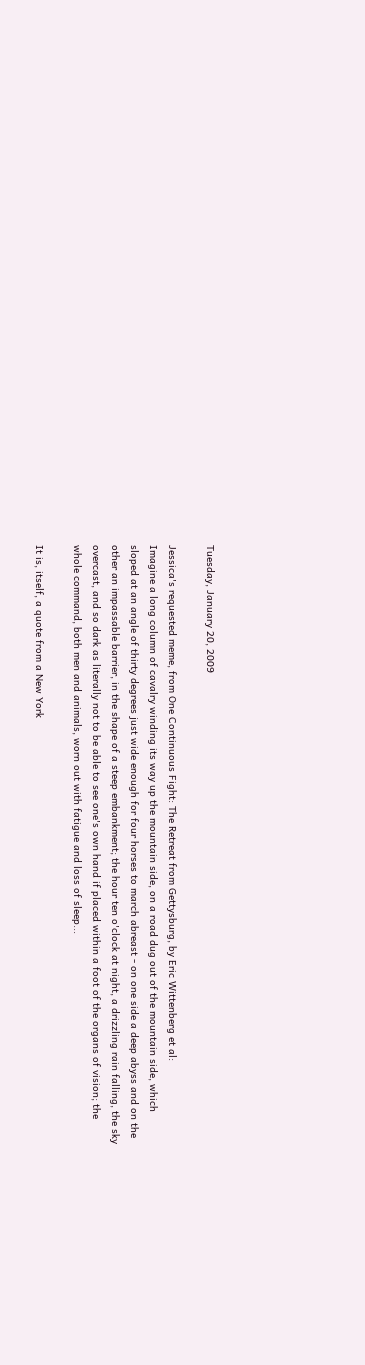Tuesday, January 20, 2009

Jessica's requested meme, from One Continuous Fight: The Retreat from Gettysburg, by Eric Wittenberg et al:
Imagine a long column of cavalry winding its way up the mountain side, on a road dug out of the mountain side, which sloped at an angle of thirty degrees just wide enough for four horses to march abreast - on one side a deep abyss and on the other an impassable barrier, in the shape of a steep embankment; the hour ten o'clock at night, a drizzling rain falling, the sky overcast, and so dark as literally not to be able to see one's own hand if placed within a foot of the organs of vision; the whole command, both men and animals, worn out with fatigue and loss of sleep...

It is, itself, a quote from a New York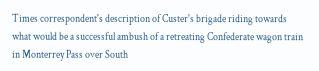Times correspondent's description of Custer's brigade riding towards what would be a successful ambush of a retreating Confederate wagon train in Monterrey Pass over South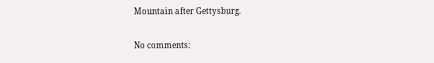Mountain after Gettysburg.

No comments: